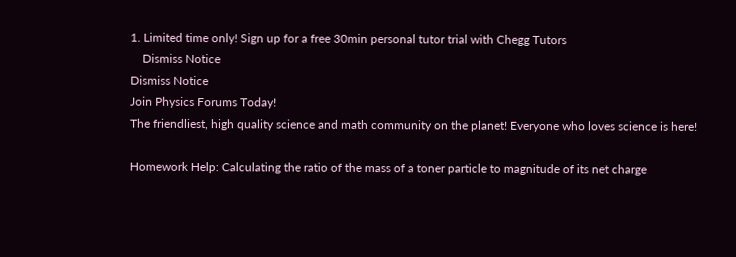1. Limited time only! Sign up for a free 30min personal tutor trial with Chegg Tutors
    Dismiss Notice
Dismiss Notice
Join Physics Forums Today!
The friendliest, high quality science and math community on the planet! Everyone who loves science is here!

Homework Help: Calculating the ratio of the mass of a toner particle to magnitude of its net charge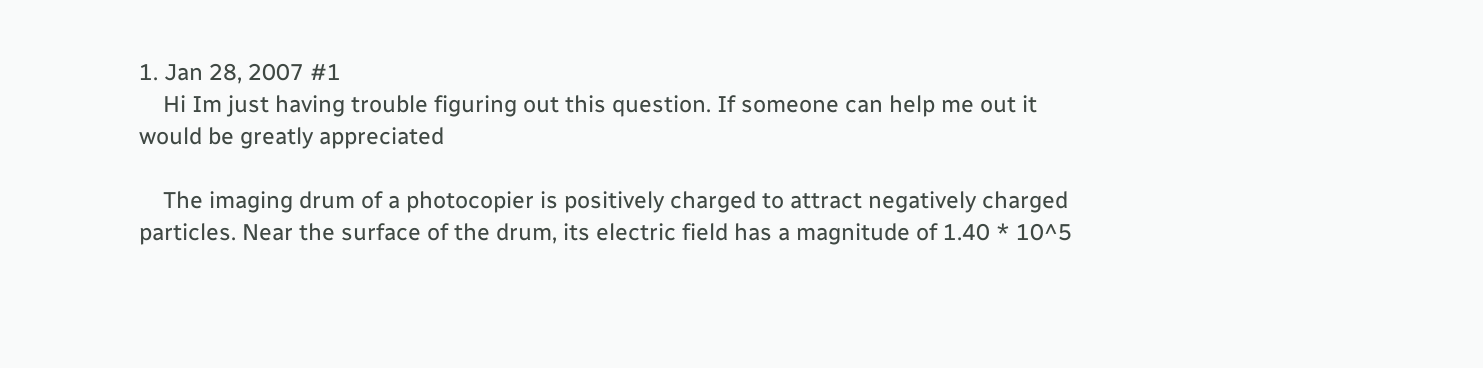1. Jan 28, 2007 #1
    Hi Im just having trouble figuring out this question. If someone can help me out it would be greatly appreciated

    The imaging drum of a photocopier is positively charged to attract negatively charged particles. Near the surface of the drum, its electric field has a magnitude of 1.40 * 10^5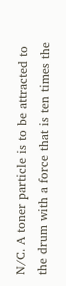N/C. A toner particle is to be attracted to the drum with a force that is ten times the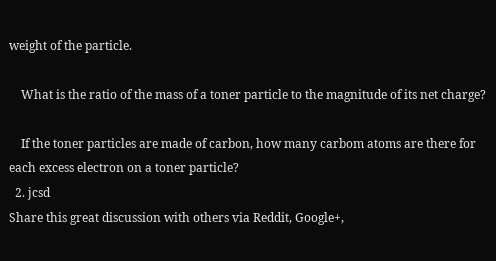weight of the particle.

    What is the ratio of the mass of a toner particle to the magnitude of its net charge?

    If the toner particles are made of carbon, how many carbom atoms are there for each excess electron on a toner particle?
  2. jcsd
Share this great discussion with others via Reddit, Google+,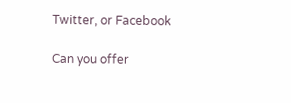Twitter, or Facebook

Can you offer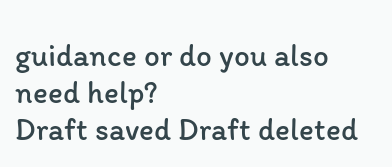guidance or do you also need help?
Draft saved Draft deleted